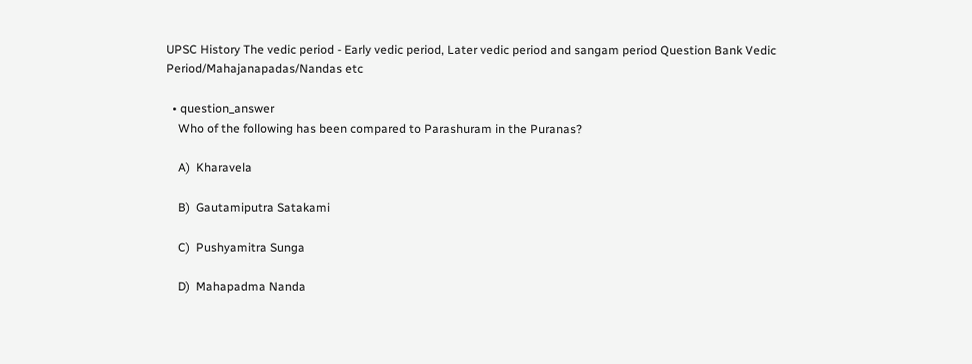UPSC History The vedic period - Early vedic period, Later vedic period and sangam period Question Bank Vedic Period/Mahajanapadas/Nandas etc

  • question_answer
    Who of the following has been compared to Parashuram in the Puranas?

    A)  Kharavela

    B)  Gautamiputra Satakami

    C)  Pushyamitra Sunga

    D)  Mahapadma Nanda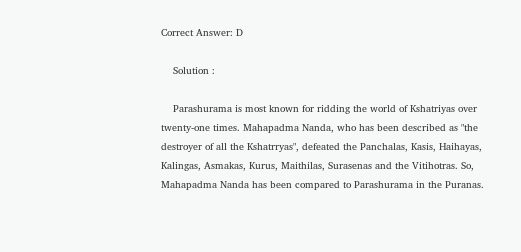Correct Answer: D

    Solution :

    Parashurama is most known for ridding the world of Kshatriyas over twenty-one times. Mahapadma Nanda, who has been described as "the destroyer of all the Kshatrryas", defeated the Panchalas, Kasis, Haihayas, Kalingas, Asmakas, Kurus, Maithilas, Surasenas and the Vitihotras. So, Mahapadma Nanda has been compared to Parashurama in the Puranas.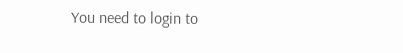You need to login to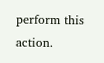perform this action.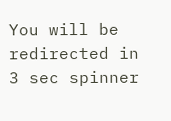You will be redirected in 3 sec spinner